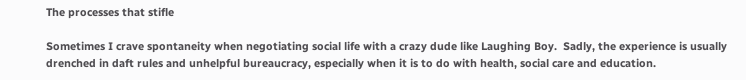The processes that stifle

Sometimes I crave spontaneity when negotiating social life with a crazy dude like Laughing Boy.  Sadly, the experience is usually drenched in daft rules and unhelpful bureaucracy, especially when it is to do with health, social care and education.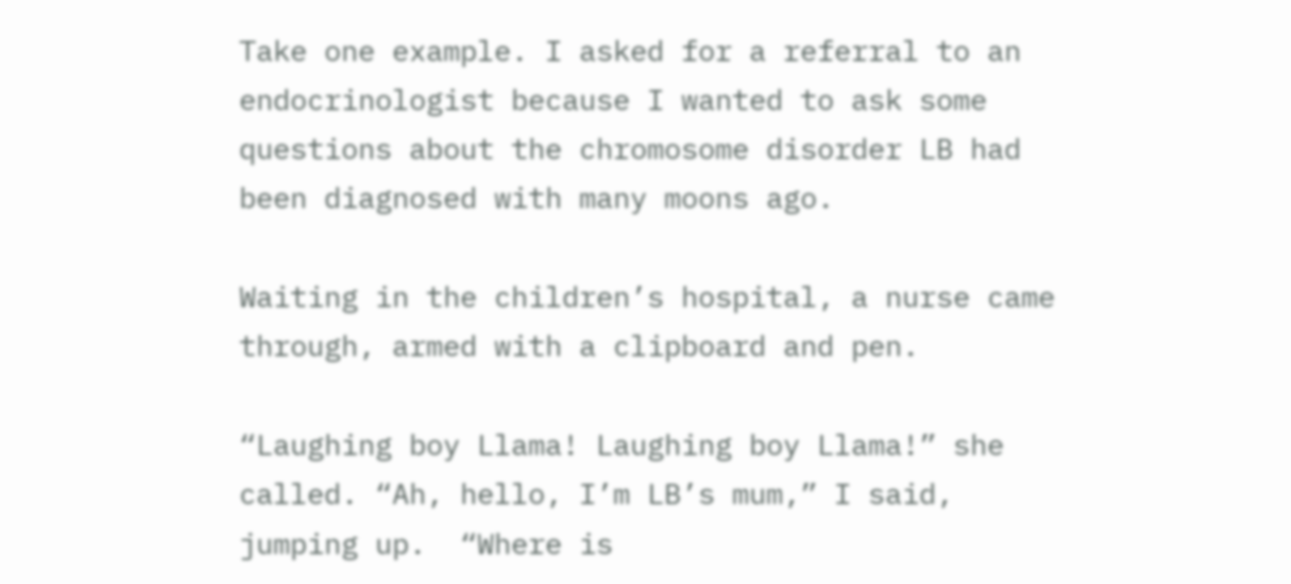Take one example. I asked for a referral to an endocrinologist because I wanted to ask some questions about the chromosome disorder LB had been diagnosed with many moons ago.

Waiting in the children’s hospital, a nurse came through, armed with a clipboard and pen.

“Laughing boy Llama! Laughing boy Llama!” she called. “Ah, hello, I’m LB’s mum,” I said, jumping up.  “Where is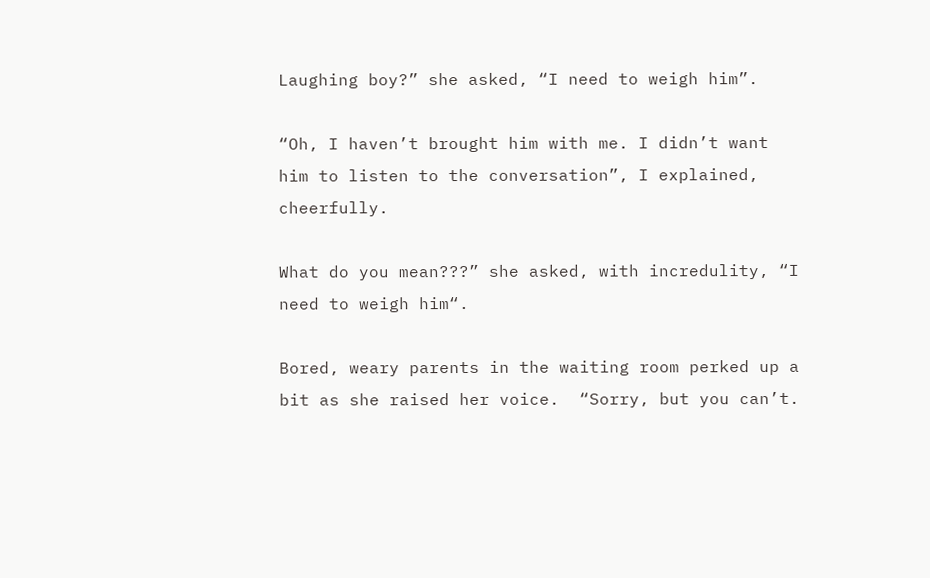Laughing boy?” she asked, “I need to weigh him”.

“Oh, I haven’t brought him with me. I didn’t want him to listen to the conversation”, I explained, cheerfully.

What do you mean???” she asked, with incredulity, “I need to weigh him“.

Bored, weary parents in the waiting room perked up a bit as she raised her voice.  “Sorry, but you can’t.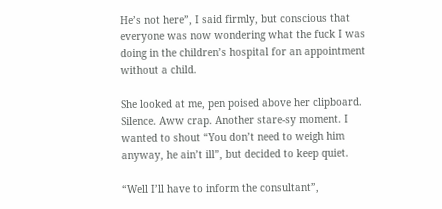He’s not here”, I said firmly, but conscious that everyone was now wondering what the fuck I was doing in the children’s hospital for an appointment without a child.

She looked at me, pen poised above her clipboard.  Silence. Aww crap. Another stare-sy moment. I wanted to shout “You don’t need to weigh him anyway, he ain’t ill”, but decided to keep quiet.

“Well I’ll have to inform the consultant”,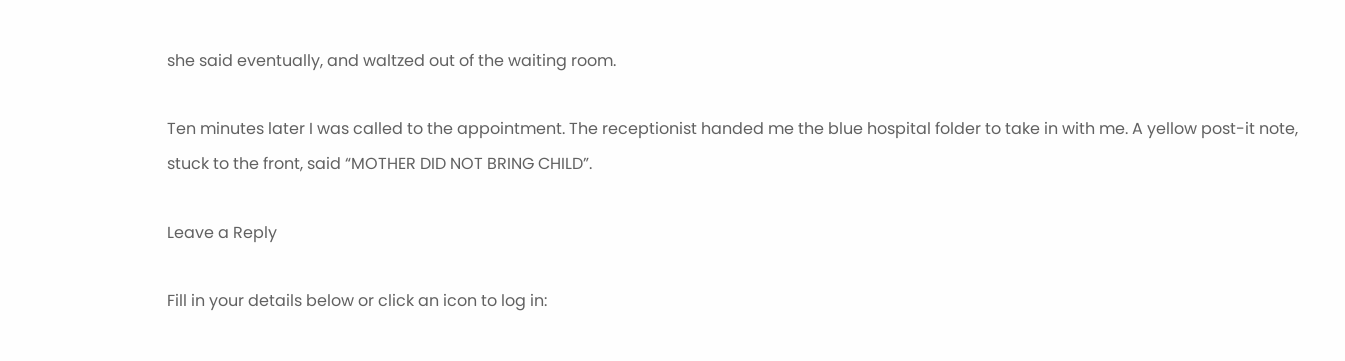she said eventually, and waltzed out of the waiting room.

Ten minutes later I was called to the appointment. The receptionist handed me the blue hospital folder to take in with me. A yellow post-it note, stuck to the front, said “MOTHER DID NOT BRING CHILD”.

Leave a Reply

Fill in your details below or click an icon to log in: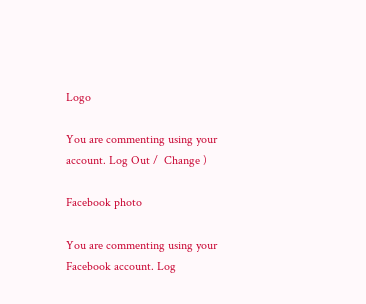Logo

You are commenting using your account. Log Out /  Change )

Facebook photo

You are commenting using your Facebook account. Log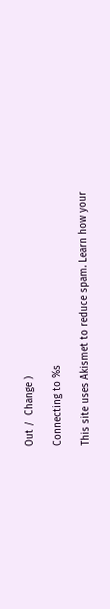Out /  Change )

Connecting to %s

This site uses Akismet to reduce spam. Learn how your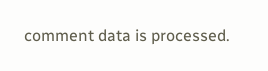comment data is processed.